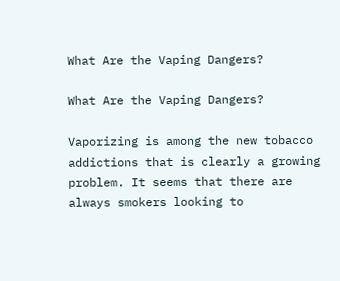What Are the Vaping Dangers?

What Are the Vaping Dangers?

Vaporizing is among the new tobacco addictions that is clearly a growing problem. It seems that there are always smokers looking to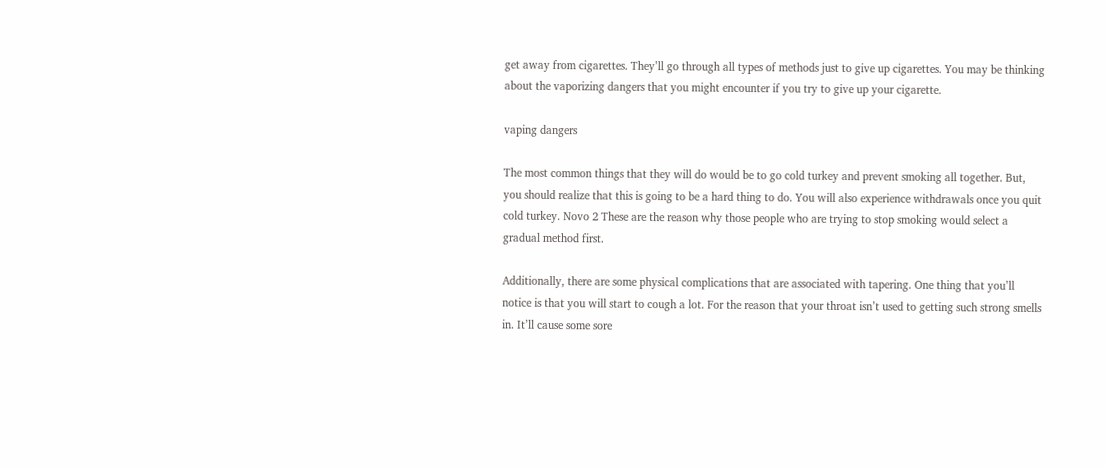get away from cigarettes. They’ll go through all types of methods just to give up cigarettes. You may be thinking about the vaporizing dangers that you might encounter if you try to give up your cigarette.

vaping dangers

The most common things that they will do would be to go cold turkey and prevent smoking all together. But, you should realize that this is going to be a hard thing to do. You will also experience withdrawals once you quit cold turkey. Novo 2 These are the reason why those people who are trying to stop smoking would select a gradual method first.

Additionally, there are some physical complications that are associated with tapering. One thing that you’ll notice is that you will start to cough a lot. For the reason that your throat isn’t used to getting such strong smells in. It’ll cause some sore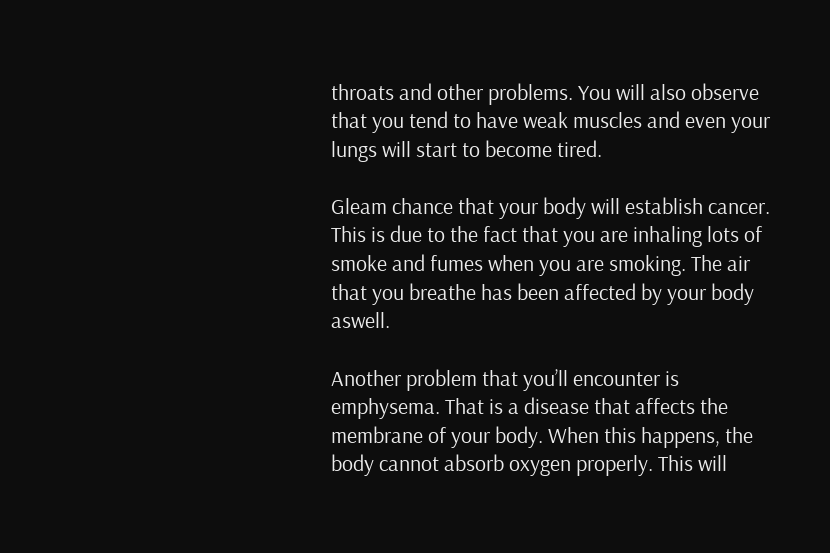throats and other problems. You will also observe that you tend to have weak muscles and even your lungs will start to become tired.

Gleam chance that your body will establish cancer. This is due to the fact that you are inhaling lots of smoke and fumes when you are smoking. The air that you breathe has been affected by your body aswell.

Another problem that you’ll encounter is emphysema. That is a disease that affects the membrane of your body. When this happens, the body cannot absorb oxygen properly. This will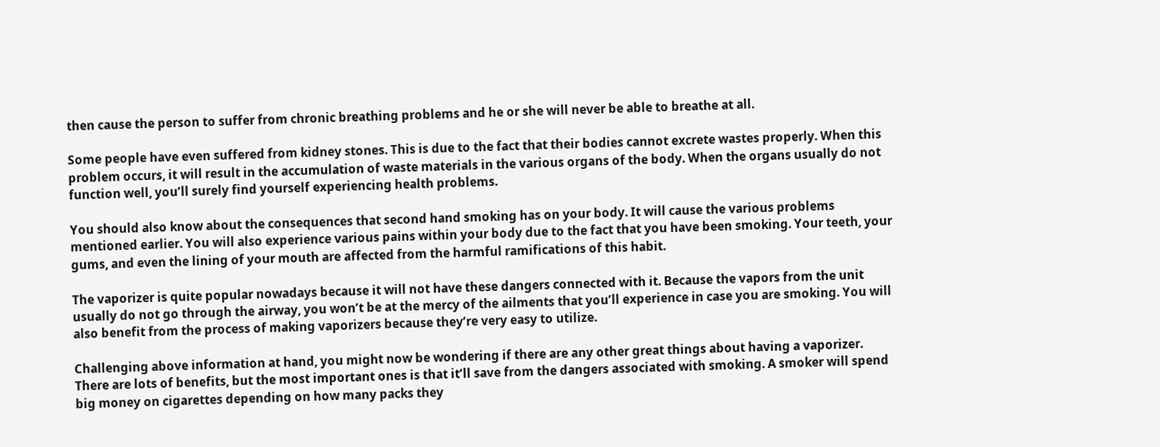then cause the person to suffer from chronic breathing problems and he or she will never be able to breathe at all.

Some people have even suffered from kidney stones. This is due to the fact that their bodies cannot excrete wastes properly. When this problem occurs, it will result in the accumulation of waste materials in the various organs of the body. When the organs usually do not function well, you’ll surely find yourself experiencing health problems.

You should also know about the consequences that second hand smoking has on your body. It will cause the various problems mentioned earlier. You will also experience various pains within your body due to the fact that you have been smoking. Your teeth, your gums, and even the lining of your mouth are affected from the harmful ramifications of this habit.

The vaporizer is quite popular nowadays because it will not have these dangers connected with it. Because the vapors from the unit usually do not go through the airway, you won’t be at the mercy of the ailments that you’ll experience in case you are smoking. You will also benefit from the process of making vaporizers because they’re very easy to utilize.

Challenging above information at hand, you might now be wondering if there are any other great things about having a vaporizer. There are lots of benefits, but the most important ones is that it’ll save from the dangers associated with smoking. A smoker will spend big money on cigarettes depending on how many packs they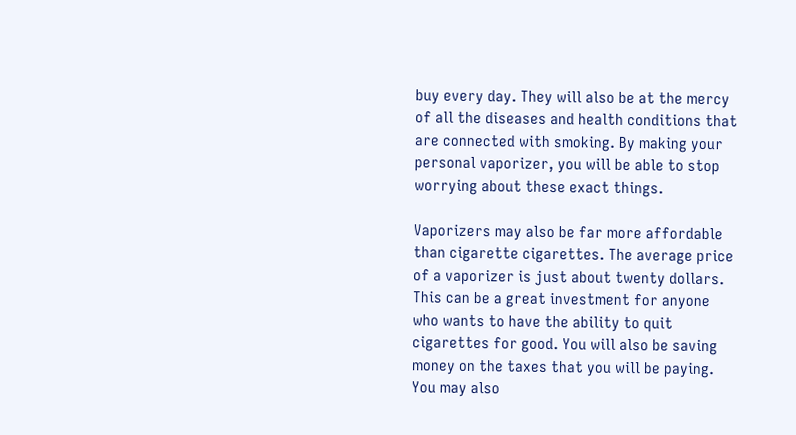buy every day. They will also be at the mercy of all the diseases and health conditions that are connected with smoking. By making your personal vaporizer, you will be able to stop worrying about these exact things.

Vaporizers may also be far more affordable than cigarette cigarettes. The average price of a vaporizer is just about twenty dollars. This can be a great investment for anyone who wants to have the ability to quit cigarettes for good. You will also be saving money on the taxes that you will be paying. You may also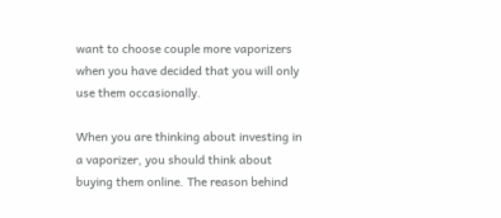want to choose couple more vaporizers when you have decided that you will only use them occasionally.

When you are thinking about investing in a vaporizer, you should think about buying them online. The reason behind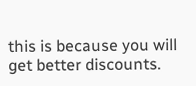this is because you will get better discounts.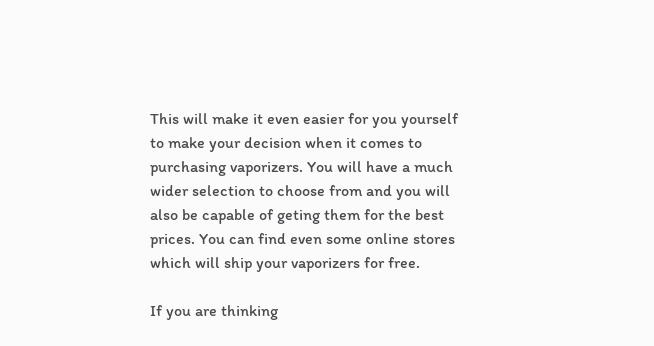This will make it even easier for you yourself to make your decision when it comes to purchasing vaporizers. You will have a much wider selection to choose from and you will also be capable of geting them for the best prices. You can find even some online stores which will ship your vaporizers for free.

If you are thinking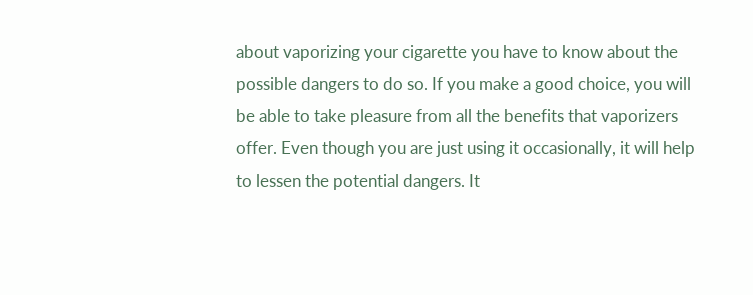about vaporizing your cigarette you have to know about the possible dangers to do so. If you make a good choice, you will be able to take pleasure from all the benefits that vaporizers offer. Even though you are just using it occasionally, it will help to lessen the potential dangers. It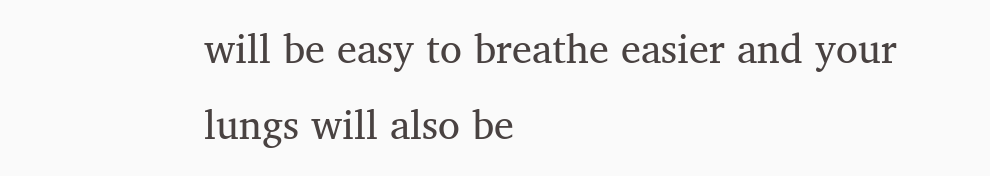will be easy to breathe easier and your lungs will also be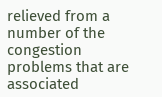relieved from a number of the congestion problems that are associated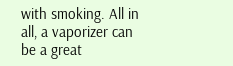with smoking. All in all, a vaporizer can be a great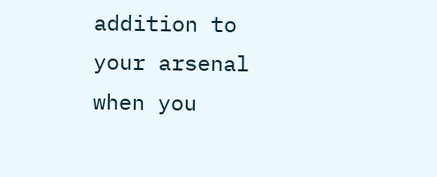addition to your arsenal when you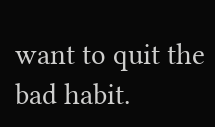want to quit the bad habit.